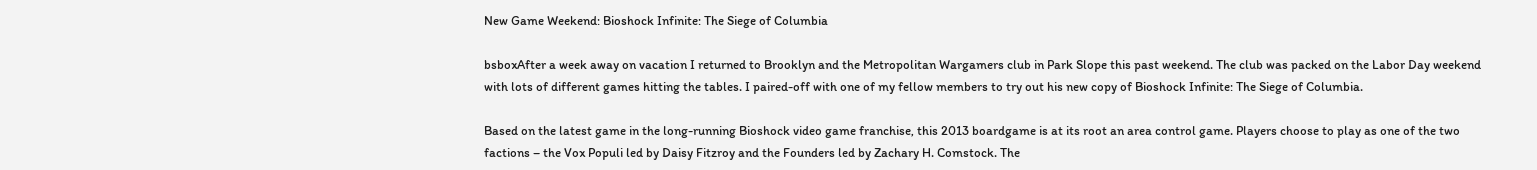New Game Weekend: Bioshock Infinite: The Siege of Columbia

bsboxAfter a week away on vacation I returned to Brooklyn and the Metropolitan Wargamers club in Park Slope this past weekend. The club was packed on the Labor Day weekend with lots of different games hitting the tables. I paired-off with one of my fellow members to try out his new copy of Bioshock Infinite: The Siege of Columbia.

Based on the latest game in the long-running Bioshock video game franchise, this 2013 boardgame is at its root an area control game. Players choose to play as one of the two factions – the Vox Populi led by Daisy Fitzroy and the Founders led by Zachary H. Comstock. The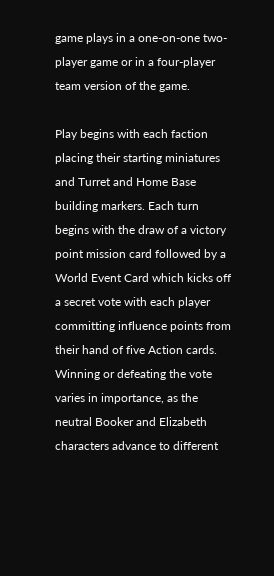game plays in a one-on-one two-player game or in a four-player team version of the game.

Play begins with each faction placing their starting miniatures and Turret and Home Base building markers. Each turn begins with the draw of a victory point mission card followed by a World Event Card which kicks off a secret vote with each player committing influence points from their hand of five Action cards. Winning or defeating the vote varies in importance, as the neutral Booker and Elizabeth characters advance to different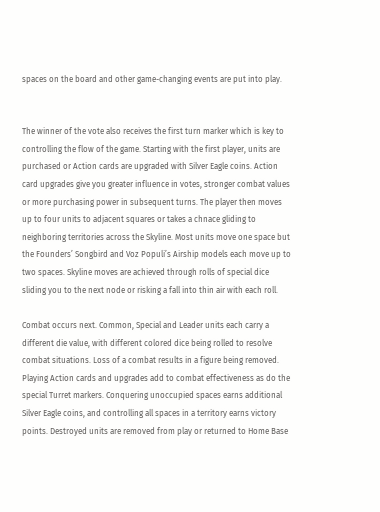spaces on the board and other game-changing events are put into play.


The winner of the vote also receives the first turn marker which is key to controlling the flow of the game. Starting with the first player, units are purchased or Action cards are upgraded with Silver Eagle coins. Action card upgrades give you greater influence in votes, stronger combat values or more purchasing power in subsequent turns. The player then moves up to four units to adjacent squares or takes a chnace gliding to neighboring territories across the Skyline. Most units move one space but the Founders’ Songbird and Voz Populi’s Airship models each move up to two spaces. Skyline moves are achieved through rolls of special dice sliding you to the next node or risking a fall into thin air with each roll.

Combat occurs next. Common, Special and Leader units each carry a different die value, with different colored dice being rolled to resolve combat situations. Loss of a combat results in a figure being removed. Playing Action cards and upgrades add to combat effectiveness as do the special Turret markers. Conquering unoccupied spaces earns additional Silver Eagle coins, and controlling all spaces in a territory earns victory points. Destroyed units are removed from play or returned to Home Base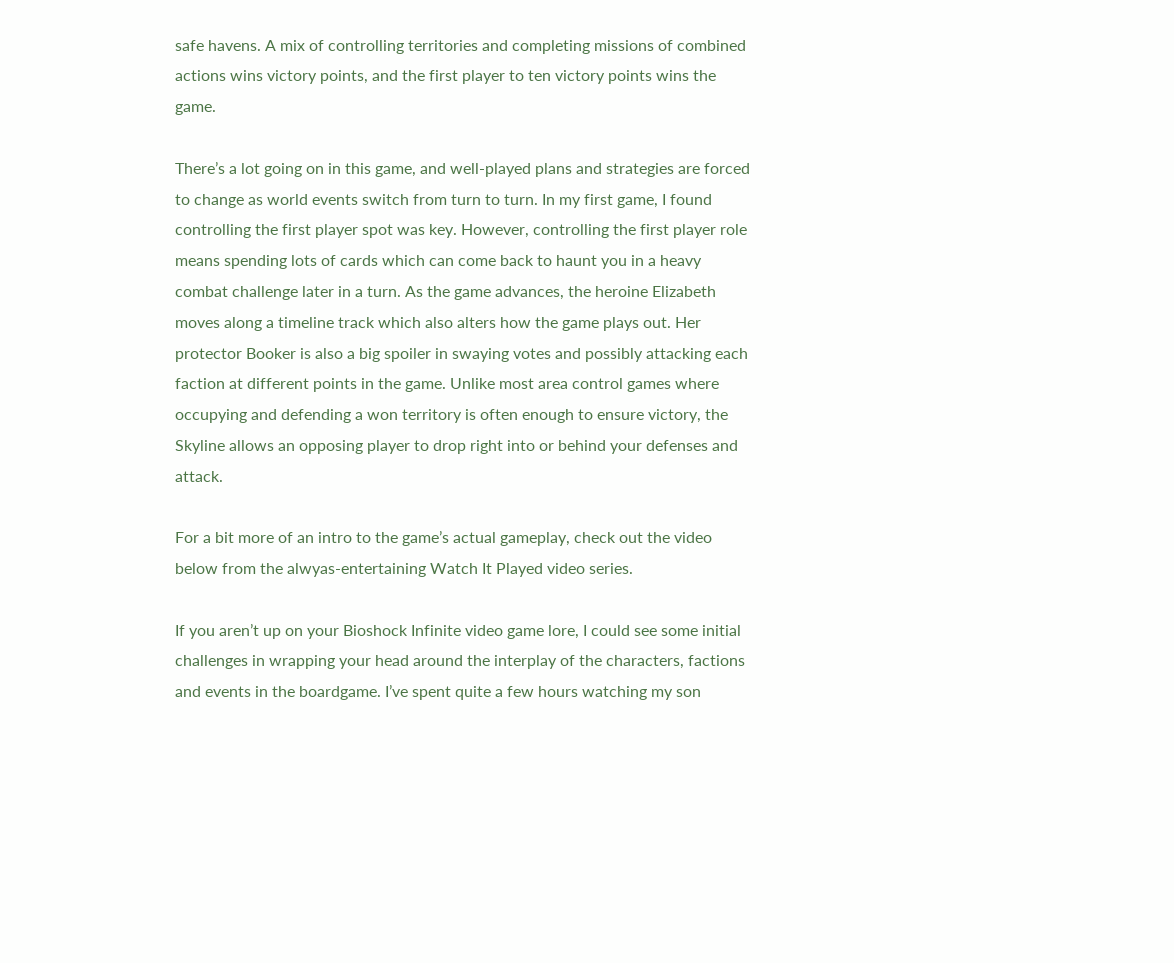safe havens. A mix of controlling territories and completing missions of combined actions wins victory points, and the first player to ten victory points wins the game.

There’s a lot going on in this game, and well-played plans and strategies are forced to change as world events switch from turn to turn. In my first game, I found controlling the first player spot was key. However, controlling the first player role means spending lots of cards which can come back to haunt you in a heavy combat challenge later in a turn. As the game advances, the heroine Elizabeth moves along a timeline track which also alters how the game plays out. Her protector Booker is also a big spoiler in swaying votes and possibly attacking each faction at different points in the game. Unlike most area control games where occupying and defending a won territory is often enough to ensure victory, the Skyline allows an opposing player to drop right into or behind your defenses and attack.

For a bit more of an intro to the game’s actual gameplay, check out the video below from the alwyas-entertaining Watch It Played video series.

If you aren’t up on your Bioshock Infinite video game lore, I could see some initial challenges in wrapping your head around the interplay of the characters, factions and events in the boardgame. I’ve spent quite a few hours watching my son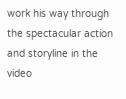work his way through the spectacular action and storyline in the video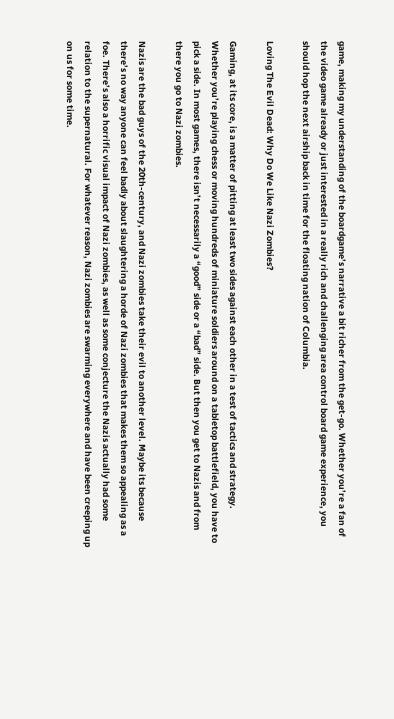game, making my understanding of the boardgame’s narrative a bit richer from the get-go. Whether you’re a fan of the video game already or just interested in a really rich and challenging area control board game experience, you should hop the next airship back in time for the floating nation of Columbia.

Loving The Evil Dead: Why Do We Like Nazi Zombies?

Gaming, at its core, is a matter of pitting at least two sides against each other in a test of tactics and strategy. Whether you’re playing chess or moving hundreds of miniature soldiers around on a tabletop battlefield, you have to pick a side. In most games, there isn’t necessarily a “good” side or a “bad” side. But then you get to Nazis and from there you go to Nazi zombies.

Nazis are the bad guys of the 20th-century, and Nazi zombies take their evil to another level. Maybe its because there’s no way anyone can feel badly about slaughtering a horde of Nazi zombies that makes them so appealing as a foe. There’s also a horrific visual impact of Nazi zombies, as well as some conjecture the Nazis actually had some relation to the supernatural. For whatever reason, Nazi zombies are swarming everywhere and have been creeping up on us for some time.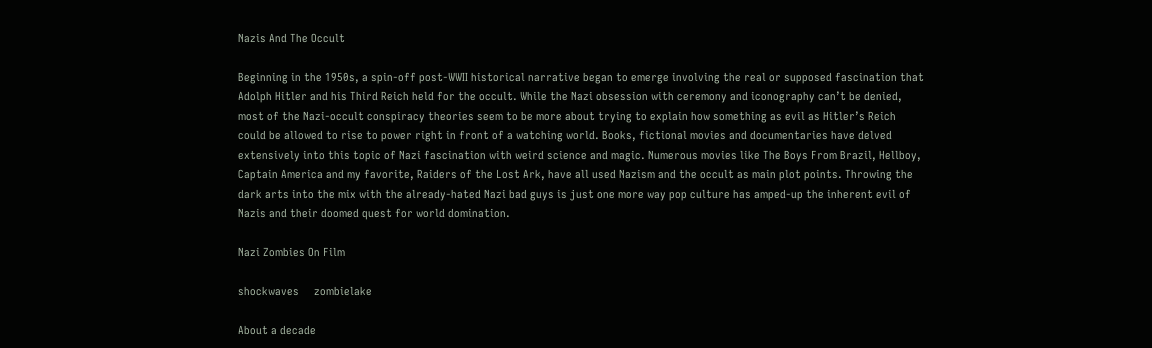Nazis And The Occult

Beginning in the 1950s, a spin-off post-WWII historical narrative began to emerge involving the real or supposed fascination that Adolph Hitler and his Third Reich held for the occult. While the Nazi obsession with ceremony and iconography can’t be denied, most of the Nazi-occult conspiracy theories seem to be more about trying to explain how something as evil as Hitler’s Reich could be allowed to rise to power right in front of a watching world. Books, fictional movies and documentaries have delved extensively into this topic of Nazi fascination with weird science and magic. Numerous movies like The Boys From Brazil, Hellboy, Captain America and my favorite, Raiders of the Lost Ark, have all used Nazism and the occult as main plot points. Throwing the dark arts into the mix with the already-hated Nazi bad guys is just one more way pop culture has amped-up the inherent evil of Nazis and their doomed quest for world domination.

Nazi Zombies On Film

shockwaves     zombielake

About a decade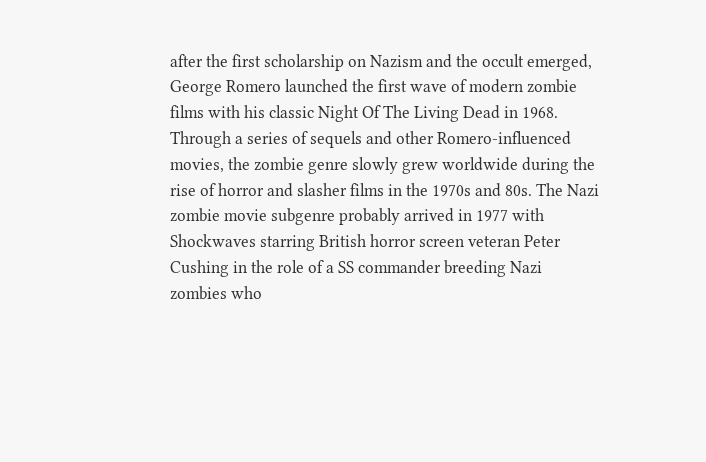after the first scholarship on Nazism and the occult emerged, George Romero launched the first wave of modern zombie films with his classic Night Of The Living Dead in 1968. Through a series of sequels and other Romero-influenced movies, the zombie genre slowly grew worldwide during the rise of horror and slasher films in the 1970s and 80s. The Nazi zombie movie subgenre probably arrived in 1977 with Shockwaves starring British horror screen veteran Peter Cushing in the role of a SS commander breeding Nazi zombies who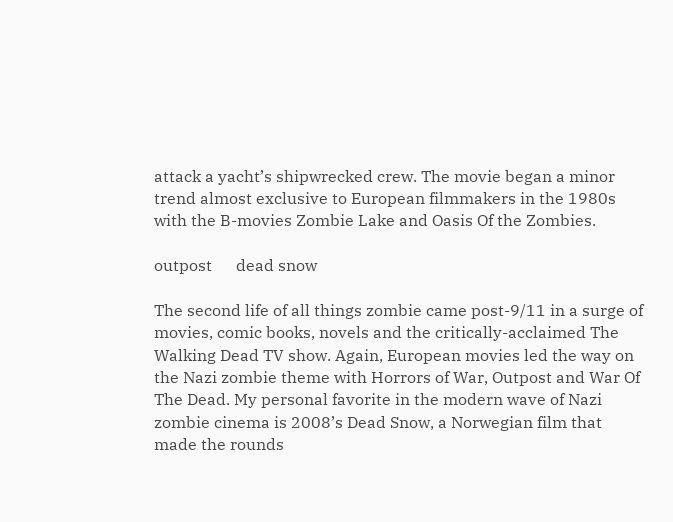attack a yacht’s shipwrecked crew. The movie began a minor trend almost exclusive to European filmmakers in the 1980s with the B-movies Zombie Lake and Oasis Of the Zombies.

outpost      dead snow

The second life of all things zombie came post-9/11 in a surge of movies, comic books, novels and the critically-acclaimed The Walking Dead TV show. Again, European movies led the way on the Nazi zombie theme with Horrors of War, Outpost and War Of The Dead. My personal favorite in the modern wave of Nazi zombie cinema is 2008’s Dead Snow, a Norwegian film that made the rounds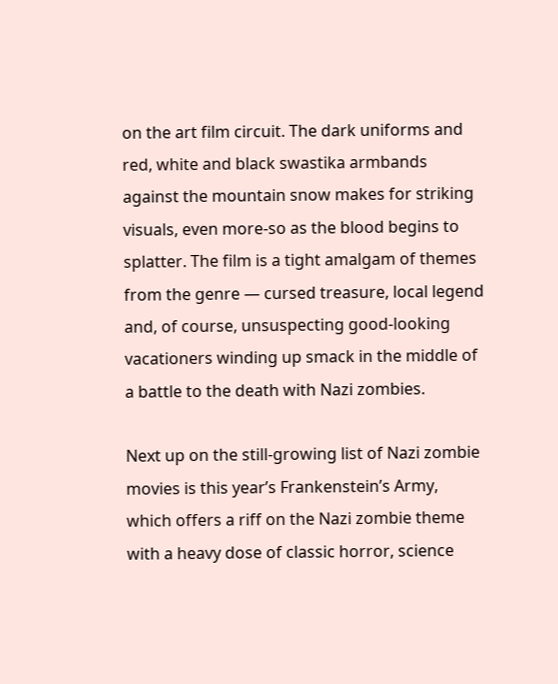on the art film circuit. The dark uniforms and red, white and black swastika armbands against the mountain snow makes for striking visuals, even more-so as the blood begins to splatter. The film is a tight amalgam of themes from the genre — cursed treasure, local legend and, of course, unsuspecting good-looking vacationers winding up smack in the middle of a battle to the death with Nazi zombies.

Next up on the still-growing list of Nazi zombie movies is this year’s Frankenstein’s Army, which offers a riff on the Nazi zombie theme with a heavy dose of classic horror, science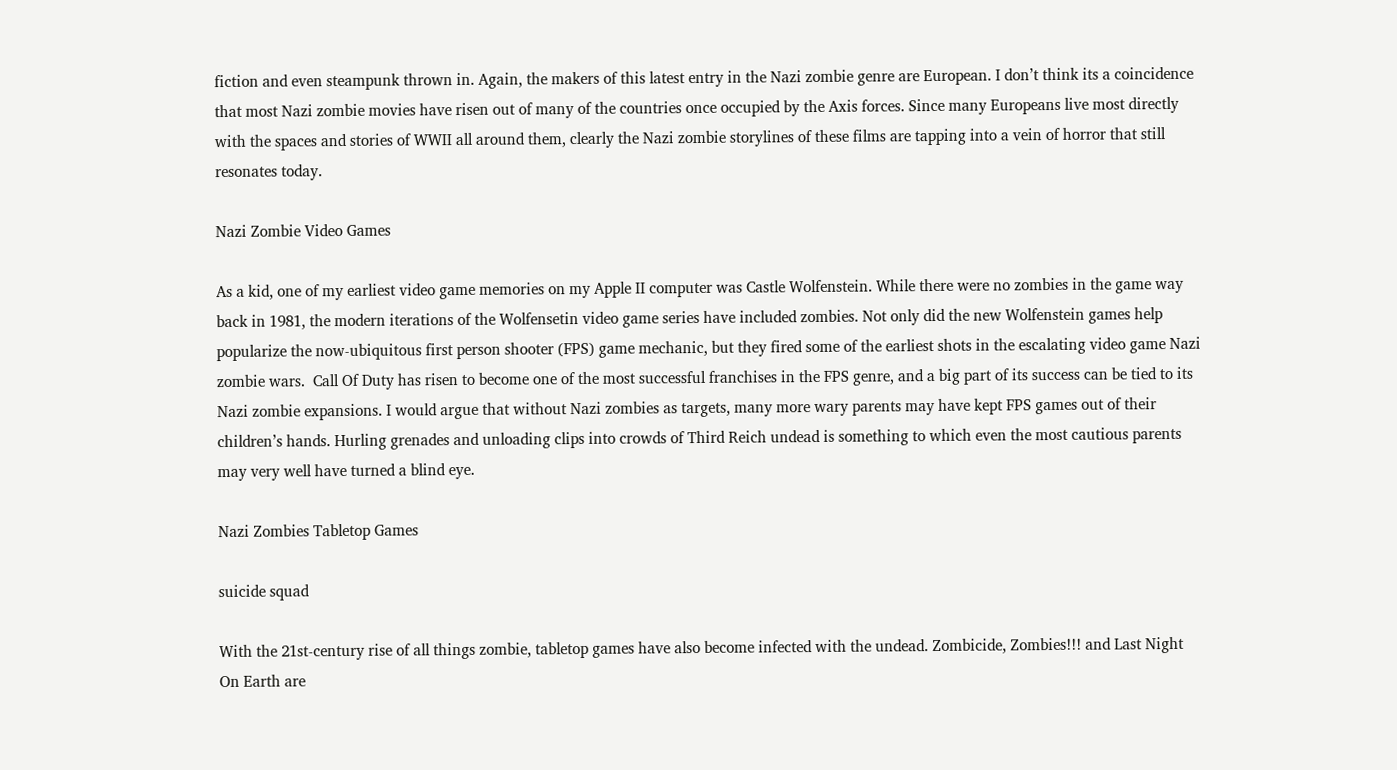fiction and even steampunk thrown in. Again, the makers of this latest entry in the Nazi zombie genre are European. I don’t think its a coincidence that most Nazi zombie movies have risen out of many of the countries once occupied by the Axis forces. Since many Europeans live most directly with the spaces and stories of WWII all around them, clearly the Nazi zombie storylines of these films are tapping into a vein of horror that still resonates today.

Nazi Zombie Video Games

As a kid, one of my earliest video game memories on my Apple II computer was Castle Wolfenstein. While there were no zombies in the game way back in 1981, the modern iterations of the Wolfensetin video game series have included zombies. Not only did the new Wolfenstein games help popularize the now-ubiquitous first person shooter (FPS) game mechanic, but they fired some of the earliest shots in the escalating video game Nazi zombie wars.  Call Of Duty has risen to become one of the most successful franchises in the FPS genre, and a big part of its success can be tied to its Nazi zombie expansions. I would argue that without Nazi zombies as targets, many more wary parents may have kept FPS games out of their children’s hands. Hurling grenades and unloading clips into crowds of Third Reich undead is something to which even the most cautious parents may very well have turned a blind eye.

Nazi Zombies Tabletop Games

suicide squad

With the 21st-century rise of all things zombie, tabletop games have also become infected with the undead. Zombicide, Zombies!!! and Last Night On Earth are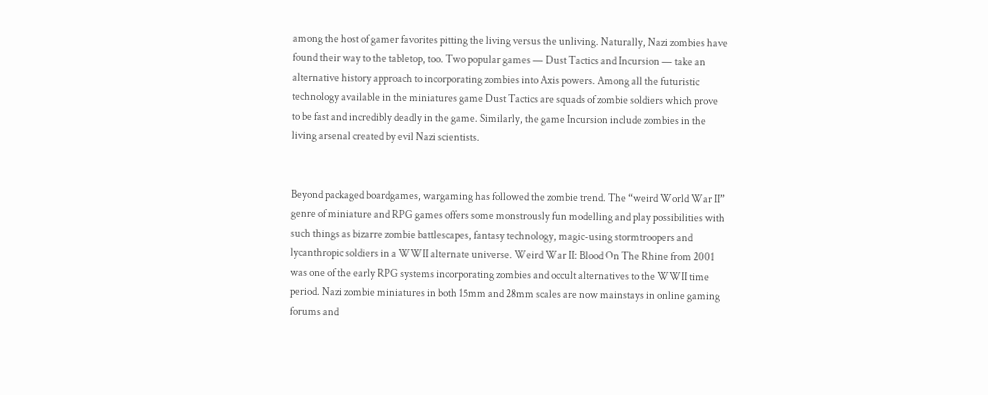among the host of gamer favorites pitting the living versus the unliving. Naturally, Nazi zombies have found their way to the tabletop, too. Two popular games — Dust Tactics and Incursion — take an alternative history approach to incorporating zombies into Axis powers. Among all the futuristic technology available in the miniatures game Dust Tactics are squads of zombie soldiers which prove to be fast and incredibly deadly in the game. Similarly, the game Incursion include zombies in the living arsenal created by evil Nazi scientists.


Beyond packaged boardgames, wargaming has followed the zombie trend. The “weird World War II” genre of miniature and RPG games offers some monstrously fun modelling and play possibilities with such things as bizarre zombie battlescapes, fantasy technology, magic-using stormtroopers and lycanthropic soldiers in a WWII alternate universe. Weird War II: Blood On The Rhine from 2001 was one of the early RPG systems incorporating zombies and occult alternatives to the WWII time period. Nazi zombie miniatures in both 15mm and 28mm scales are now mainstays in online gaming forums and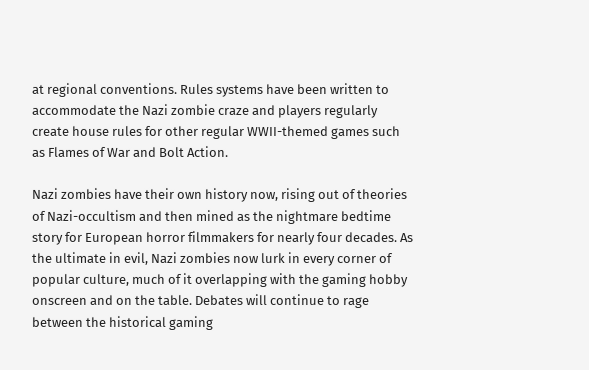at regional conventions. Rules systems have been written to accommodate the Nazi zombie craze and players regularly create house rules for other regular WWII-themed games such as Flames of War and Bolt Action.

Nazi zombies have their own history now, rising out of theories of Nazi-occultism and then mined as the nightmare bedtime story for European horror filmmakers for nearly four decades. As the ultimate in evil, Nazi zombies now lurk in every corner of popular culture, much of it overlapping with the gaming hobby onscreen and on the table. Debates will continue to rage between the historical gaming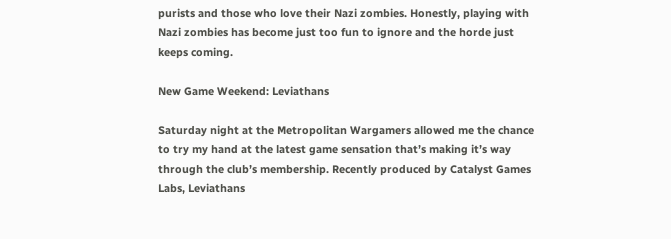purists and those who love their Nazi zombies. Honestly, playing with Nazi zombies has become just too fun to ignore and the horde just keeps coming.

New Game Weekend: Leviathans

Saturday night at the Metropolitan Wargamers allowed me the chance to try my hand at the latest game sensation that’s making it’s way through the club’s membership. Recently produced by Catalyst Games Labs, Leviathans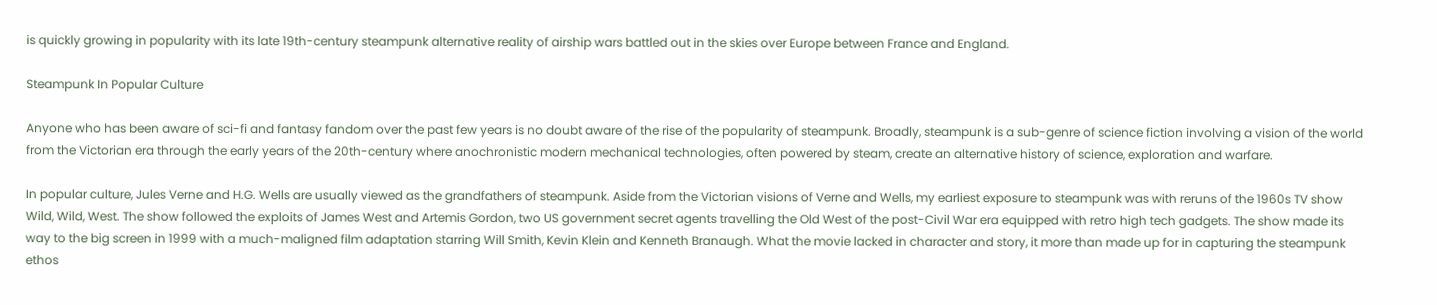is quickly growing in popularity with its late 19th-century steampunk alternative reality of airship wars battled out in the skies over Europe between France and England.

Steampunk In Popular Culture

Anyone who has been aware of sci-fi and fantasy fandom over the past few years is no doubt aware of the rise of the popularity of steampunk. Broadly, steampunk is a sub-genre of science fiction involving a vision of the world from the Victorian era through the early years of the 20th-century where anochronistic modern mechanical technologies, often powered by steam, create an alternative history of science, exploration and warfare.

In popular culture, Jules Verne and H.G. Wells are usually viewed as the grandfathers of steampunk. Aside from the Victorian visions of Verne and Wells, my earliest exposure to steampunk was with reruns of the 1960s TV show Wild, Wild, West. The show followed the exploits of James West and Artemis Gordon, two US government secret agents travelling the Old West of the post-Civil War era equipped with retro high tech gadgets. The show made its way to the big screen in 1999 with a much-maligned film adaptation starring Will Smith, Kevin Klein and Kenneth Branaugh. What the movie lacked in character and story, it more than made up for in capturing the steampunk ethos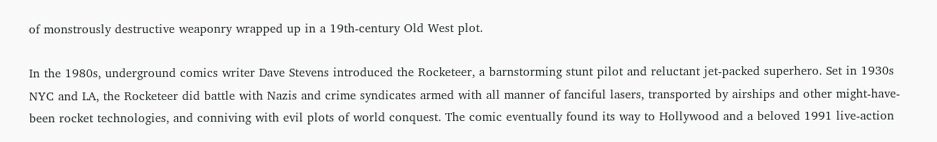of monstrously destructive weaponry wrapped up in a 19th-century Old West plot.

In the 1980s, underground comics writer Dave Stevens introduced the Rocketeer, a barnstorming stunt pilot and reluctant jet-packed superhero. Set in 1930s NYC and LA, the Rocketeer did battle with Nazis and crime syndicates armed with all manner of fanciful lasers, transported by airships and other might-have-been rocket technologies, and conniving with evil plots of world conquest. The comic eventually found its way to Hollywood and a beloved 1991 live-action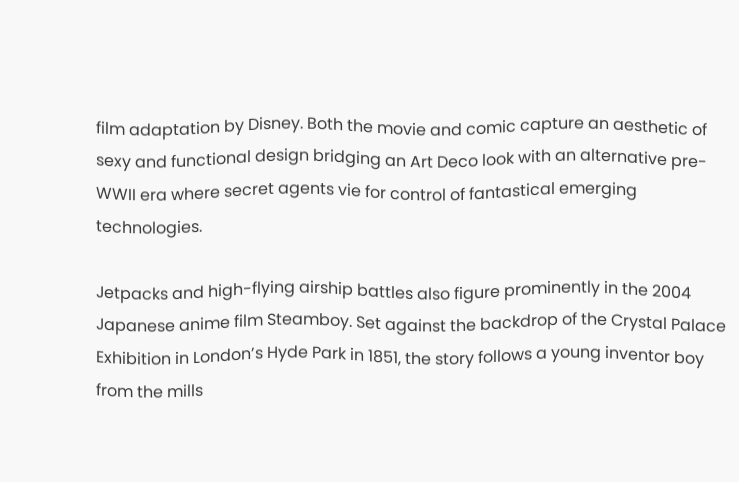film adaptation by Disney. Both the movie and comic capture an aesthetic of sexy and functional design bridging an Art Deco look with an alternative pre-WWII era where secret agents vie for control of fantastical emerging technologies.

Jetpacks and high-flying airship battles also figure prominently in the 2004 Japanese anime film Steamboy. Set against the backdrop of the Crystal Palace Exhibition in London’s Hyde Park in 1851, the story follows a young inventor boy from the mills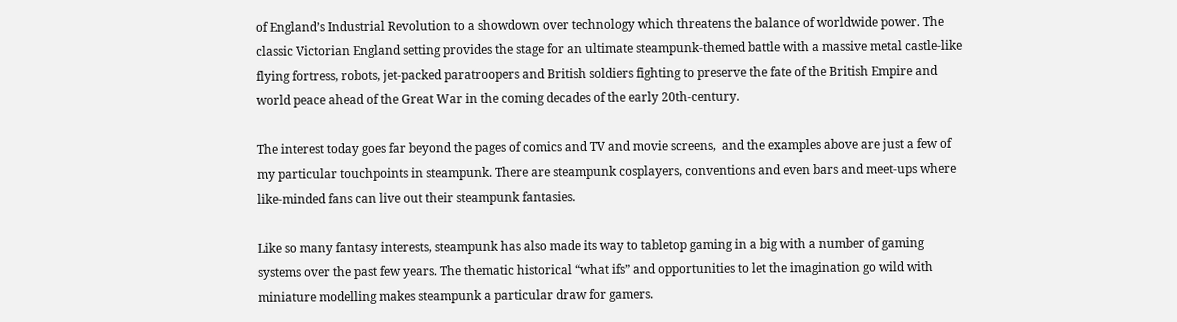of England’s Industrial Revolution to a showdown over technology which threatens the balance of worldwide power. The classic Victorian England setting provides the stage for an ultimate steampunk-themed battle with a massive metal castle-like flying fortress, robots, jet-packed paratroopers and British soldiers fighting to preserve the fate of the British Empire and world peace ahead of the Great War in the coming decades of the early 20th-century.

The interest today goes far beyond the pages of comics and TV and movie screens,  and the examples above are just a few of my particular touchpoints in steampunk. There are steampunk cosplayers, conventions and even bars and meet-ups where like-minded fans can live out their steampunk fantasies.

Like so many fantasy interests, steampunk has also made its way to tabletop gaming in a big with a number of gaming systems over the past few years. The thematic historical “what ifs” and opportunities to let the imagination go wild with miniature modelling makes steampunk a particular draw for gamers.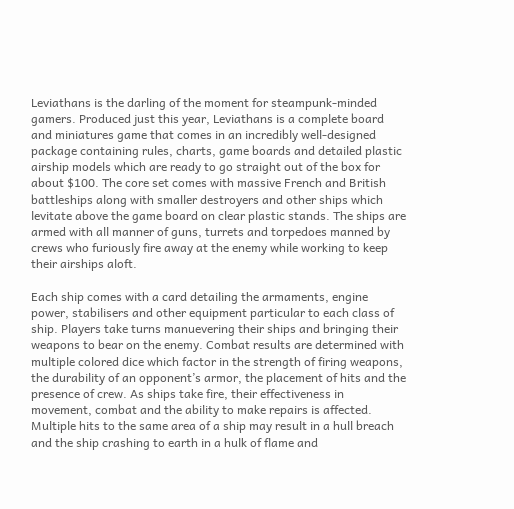Leviathans is the darling of the moment for steampunk-minded gamers. Produced just this year, Leviathans is a complete board and miniatures game that comes in an incredibly well-designed package containing rules, charts, game boards and detailed plastic airship models which are ready to go straight out of the box for about $100. The core set comes with massive French and British battleships along with smaller destroyers and other ships which levitate above the game board on clear plastic stands. The ships are armed with all manner of guns, turrets and torpedoes manned by crews who furiously fire away at the enemy while working to keep their airships aloft.

Each ship comes with a card detailing the armaments, engine power, stabilisers and other equipment particular to each class of ship. Players take turns manuevering their ships and bringing their weapons to bear on the enemy. Combat results are determined with multiple colored dice which factor in the strength of firing weapons, the durability of an opponent’s armor, the placement of hits and the presence of crew. As ships take fire, their effectiveness in movement, combat and the ability to make repairs is affected. Multiple hits to the same area of a ship may result in a hull breach and the ship crashing to earth in a hulk of flame and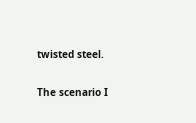twisted steel.

The scenario I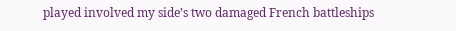played involved my side’s two damaged French battleships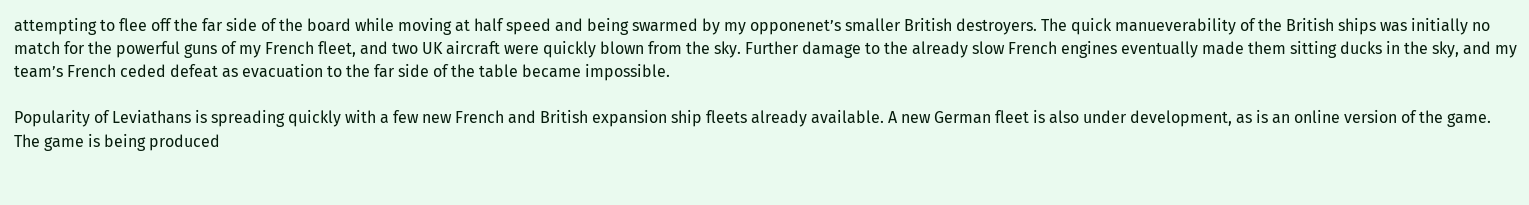attempting to flee off the far side of the board while moving at half speed and being swarmed by my opponenet’s smaller British destroyers. The quick manueverability of the British ships was initially no match for the powerful guns of my French fleet, and two UK aircraft were quickly blown from the sky. Further damage to the already slow French engines eventually made them sitting ducks in the sky, and my team’s French ceded defeat as evacuation to the far side of the table became impossible.

Popularity of Leviathans is spreading quickly with a few new French and British expansion ship fleets already available. A new German fleet is also under development, as is an online version of the game. The game is being produced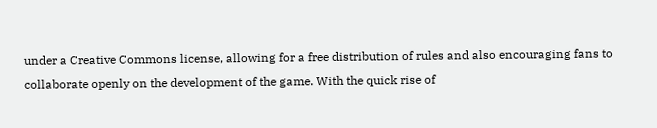under a Creative Commons license, allowing for a free distribution of rules and also encouraging fans to collaborate openly on the development of the game. With the quick rise of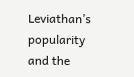Leviathan’s popularity and the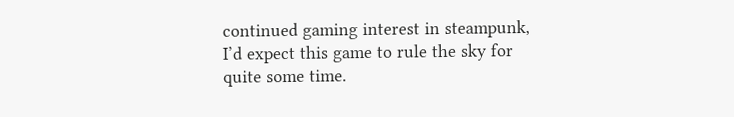continued gaming interest in steampunk, I’d expect this game to rule the sky for quite some time.